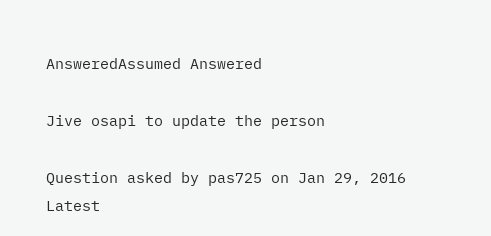AnsweredAssumed Answered

Jive osapi to update the person

Question asked by pas725 on Jan 29, 2016
Latest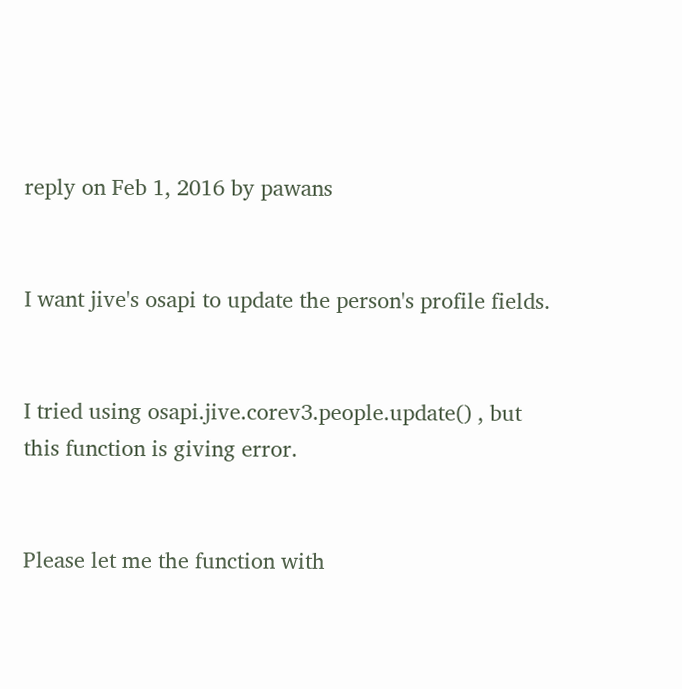reply on Feb 1, 2016 by pawans


I want jive's osapi to update the person's profile fields.


I tried using osapi.jive.corev3.people.update() , but this function is giving error.


Please let me the function with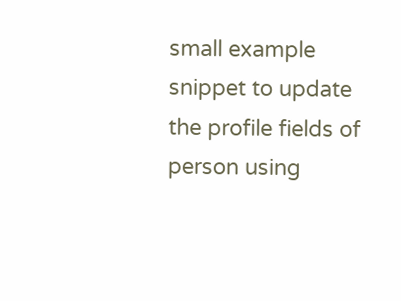small example snippet to update the profile fields of person using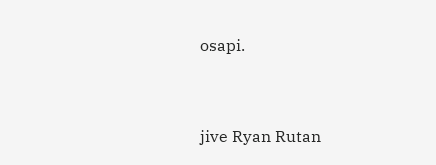osapi.


jive Ryan Rutan